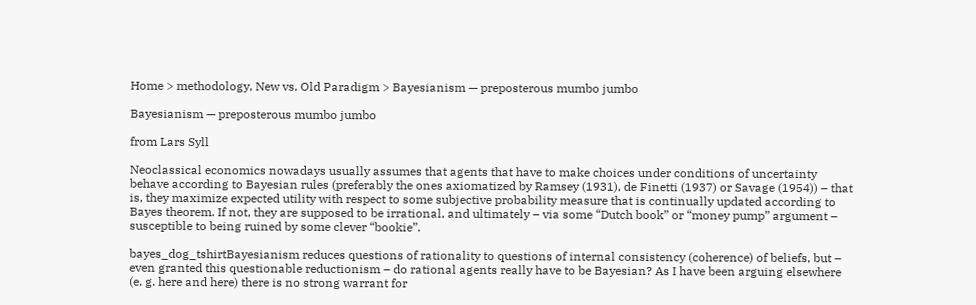Home > methodology, New vs. Old Paradigm > Bayesianism — preposterous mumbo jumbo

Bayesianism — preposterous mumbo jumbo

from Lars Syll

Neoclassical economics nowadays usually assumes that agents that have to make choices under conditions of uncertainty behave according to Bayesian rules (preferably the ones axiomatized by Ramsey (1931), de Finetti (1937) or Savage (1954)) – that is, they maximize expected utility with respect to some subjective probability measure that is continually updated according to Bayes theorem. If not, they are supposed to be irrational, and ultimately – via some “Dutch book” or “money pump” argument – susceptible to being ruined by some clever “bookie”.

bayes_dog_tshirtBayesianism reduces questions of rationality to questions of internal consistency (coherence) of beliefs, but – even granted this questionable reductionism – do rational agents really have to be Bayesian? As I have been arguing elsewhere (e. g. here and here) there is no strong warrant for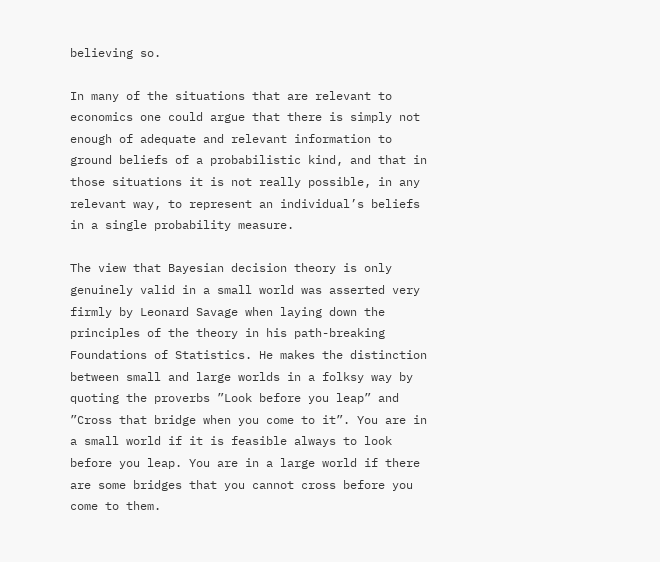believing so.

In many of the situations that are relevant to economics one could argue that there is simply not enough of adequate and relevant information to ground beliefs of a probabilistic kind, and that in those situations it is not really possible, in any relevant way, to represent an individual’s beliefs in a single probability measure.

The view that Bayesian decision theory is only genuinely valid in a small world was asserted very firmly by Leonard Savage when laying down the principles of the theory in his path-breaking Foundations of Statistics. He makes the distinction between small and large worlds in a folksy way by quoting the proverbs ”Look before you leap” and ”Cross that bridge when you come to it”. You are in a small world if it is feasible always to look before you leap. You are in a large world if there are some bridges that you cannot cross before you come to them.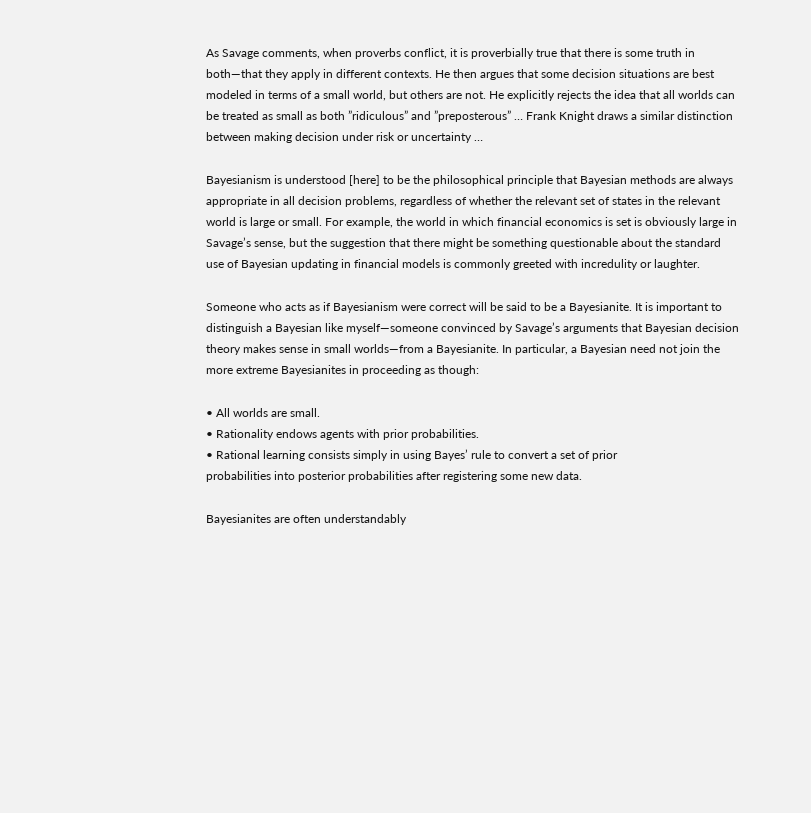As Savage comments, when proverbs conflict, it is proverbially true that there is some truth in both—that they apply in different contexts. He then argues that some decision situations are best modeled in terms of a small world, but others are not. He explicitly rejects the idea that all worlds can be treated as small as both ”ridiculous” and ”preposterous” … Frank Knight draws a similar distinction between making decision under risk or uncertainty …

Bayesianism is understood [here] to be the philosophical principle that Bayesian methods are always appropriate in all decision problems, regardless of whether the relevant set of states in the relevant world is large or small. For example, the world in which financial economics is set is obviously large in Savage’s sense, but the suggestion that there might be something questionable about the standard use of Bayesian updating in financial models is commonly greeted with incredulity or laughter.

Someone who acts as if Bayesianism were correct will be said to be a Bayesianite. It is important to distinguish a Bayesian like myself—someone convinced by Savage’s arguments that Bayesian decision theory makes sense in small worlds—from a Bayesianite. In particular, a Bayesian need not join the more extreme Bayesianites in proceeding as though:

• All worlds are small.
• Rationality endows agents with prior probabilities.
• Rational learning consists simply in using Bayes’ rule to convert a set of prior
probabilities into posterior probabilities after registering some new data.

Bayesianites are often understandably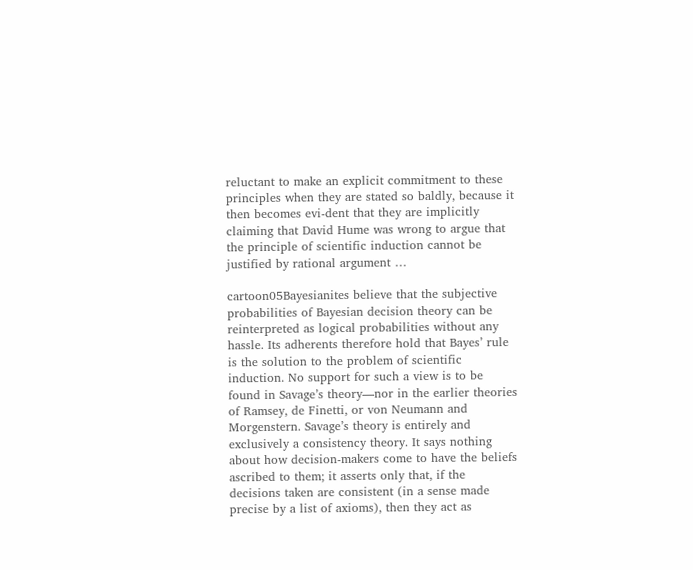reluctant to make an explicit commitment to these principles when they are stated so baldly, because it then becomes evi-dent that they are implicitly claiming that David Hume was wrong to argue that the principle of scientific induction cannot be justified by rational argument …

cartoon05Bayesianites believe that the subjective probabilities of Bayesian decision theory can be reinterpreted as logical probabilities without any hassle. Its adherents therefore hold that Bayes’ rule is the solution to the problem of scientific induction. No support for such a view is to be found in Savage’s theory—nor in the earlier theories of Ramsey, de Finetti, or von Neumann and Morgenstern. Savage’s theory is entirely and exclusively a consistency theory. It says nothing about how decision-makers come to have the beliefs ascribed to them; it asserts only that, if the decisions taken are consistent (in a sense made precise by a list of axioms), then they act as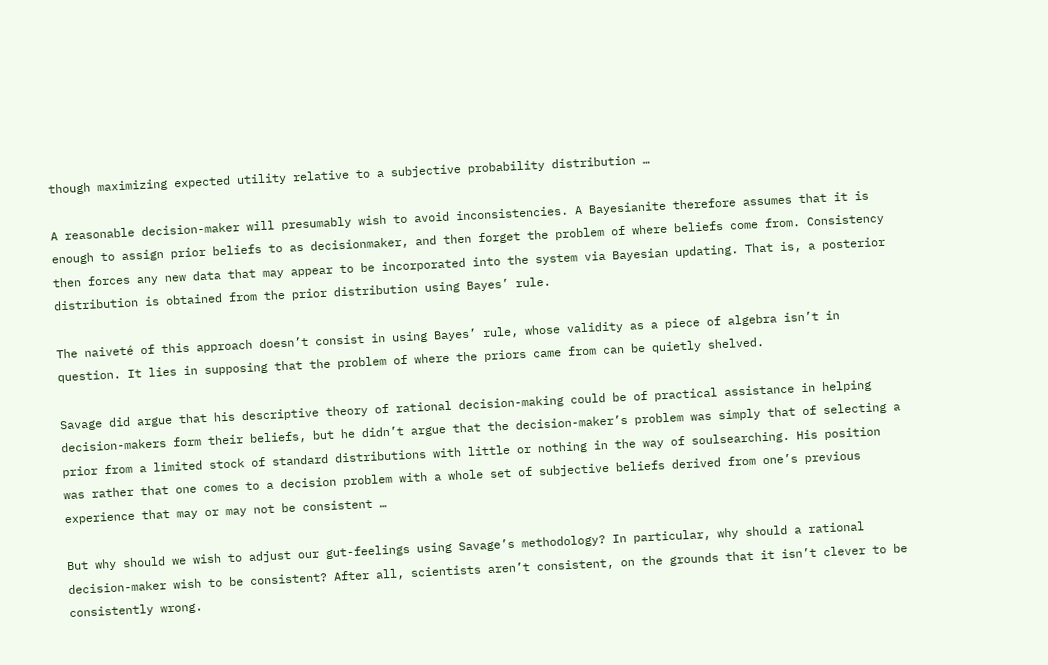though maximizing expected utility relative to a subjective probability distribution …

A reasonable decision-maker will presumably wish to avoid inconsistencies. A Bayesianite therefore assumes that it is enough to assign prior beliefs to as decisionmaker, and then forget the problem of where beliefs come from. Consistency then forces any new data that may appear to be incorporated into the system via Bayesian updating. That is, a posterior distribution is obtained from the prior distribution using Bayes’ rule.

The naiveté of this approach doesn’t consist in using Bayes’ rule, whose validity as a piece of algebra isn’t in question. It lies in supposing that the problem of where the priors came from can be quietly shelved.

Savage did argue that his descriptive theory of rational decision-making could be of practical assistance in helping decision-makers form their beliefs, but he didn’t argue that the decision-maker’s problem was simply that of selecting a prior from a limited stock of standard distributions with little or nothing in the way of soulsearching. His position was rather that one comes to a decision problem with a whole set of subjective beliefs derived from one’s previous experience that may or may not be consistent …

But why should we wish to adjust our gut-feelings using Savage’s methodology? In particular, why should a rational decision-maker wish to be consistent? After all, scientists aren’t consistent, on the grounds that it isn’t clever to be consistently wrong.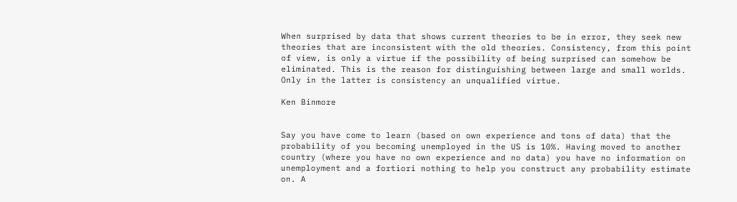When surprised by data that shows current theories to be in error, they seek new theories that are inconsistent with the old theories. Consistency, from this point of view, is only a virtue if the possibility of being surprised can somehow be eliminated. This is the reason for distinguishing between large and small worlds. Only in the latter is consistency an unqualified virtue.

Ken Binmore


Say you have come to learn (based on own experience and tons of data) that the probability of you becoming unemployed in the US is 10%. Having moved to another country (where you have no own experience and no data) you have no information on unemployment and a fortiori nothing to help you construct any probability estimate on. A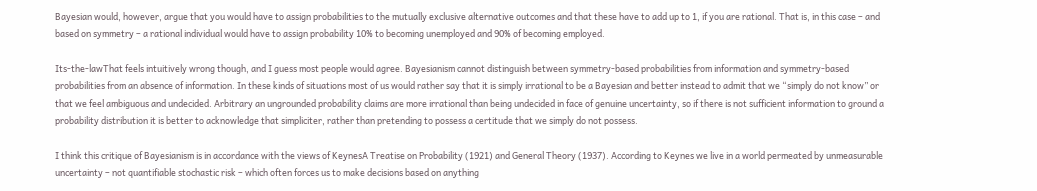Bayesian would, however, argue that you would have to assign probabilities to the mutually exclusive alternative outcomes and that these have to add up to 1, if you are rational. That is, in this case – and based on symmetry – a rational individual would have to assign probability 10% to becoming unemployed and 90% of becoming employed.

Its-the-lawThat feels intuitively wrong though, and I guess most people would agree. Bayesianism cannot distinguish between symmetry-based probabilities from information and symmetry-based probabilities from an absence of information. In these kinds of situations most of us would rather say that it is simply irrational to be a Bayesian and better instead to admit that we “simply do not know” or that we feel ambiguous and undecided. Arbitrary an ungrounded probability claims are more irrational than being undecided in face of genuine uncertainty, so if there is not sufficient information to ground a probability distribution it is better to acknowledge that simpliciter, rather than pretending to possess a certitude that we simply do not possess.

I think this critique of Bayesianism is in accordance with the views of KeynesA Treatise on Probability (1921) and General Theory (1937). According to Keynes we live in a world permeated by unmeasurable uncertainty – not quantifiable stochastic risk – which often forces us to make decisions based on anything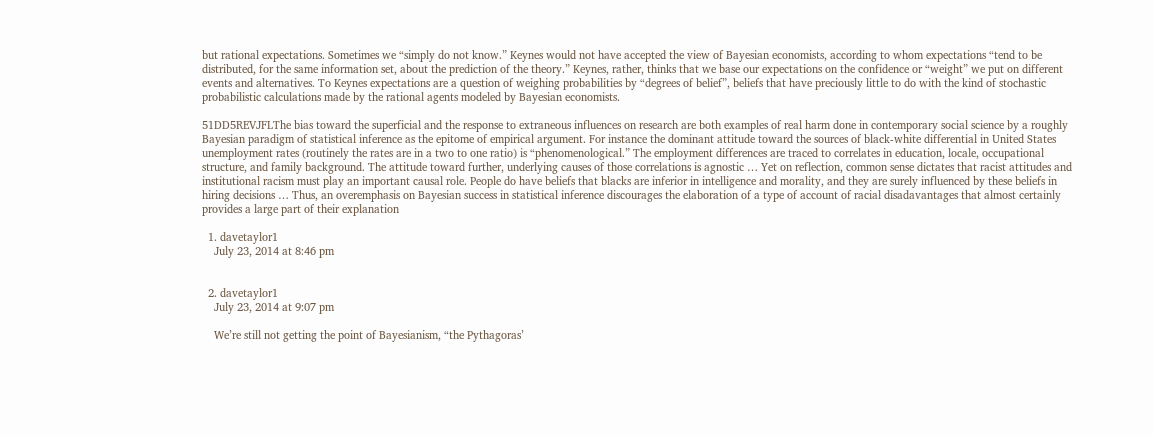but rational expectations. Sometimes we “simply do not know.” Keynes would not have accepted the view of Bayesian economists, according to whom expectations “tend to be distributed, for the same information set, about the prediction of the theory.” Keynes, rather, thinks that we base our expectations on the confidence or “weight” we put on different events and alternatives. To Keynes expectations are a question of weighing probabilities by “degrees of belief”, beliefs that have preciously little to do with the kind of stochastic probabilistic calculations made by the rational agents modeled by Bayesian economists.

51DD5REVJFLThe bias toward the superficial and the response to extraneous influences on research are both examples of real harm done in contemporary social science by a roughly Bayesian paradigm of statistical inference as the epitome of empirical argument. For instance the dominant attitude toward the sources of black-white differential in United States unemployment rates (routinely the rates are in a two to one ratio) is “phenomenological.” The employment differences are traced to correlates in education, locale, occupational structure, and family background. The attitude toward further, underlying causes of those correlations is agnostic … Yet on reflection, common sense dictates that racist attitudes and institutional racism must play an important causal role. People do have beliefs that blacks are inferior in intelligence and morality, and they are surely influenced by these beliefs in hiring decisions … Thus, an overemphasis on Bayesian success in statistical inference discourages the elaboration of a type of account of racial disadavantages that almost certainly provides a large part of their explanation

  1. davetaylor1
    July 23, 2014 at 8:46 pm


  2. davetaylor1
    July 23, 2014 at 9:07 pm

    We’re still not getting the point of Bayesianism, “the Pythagoras’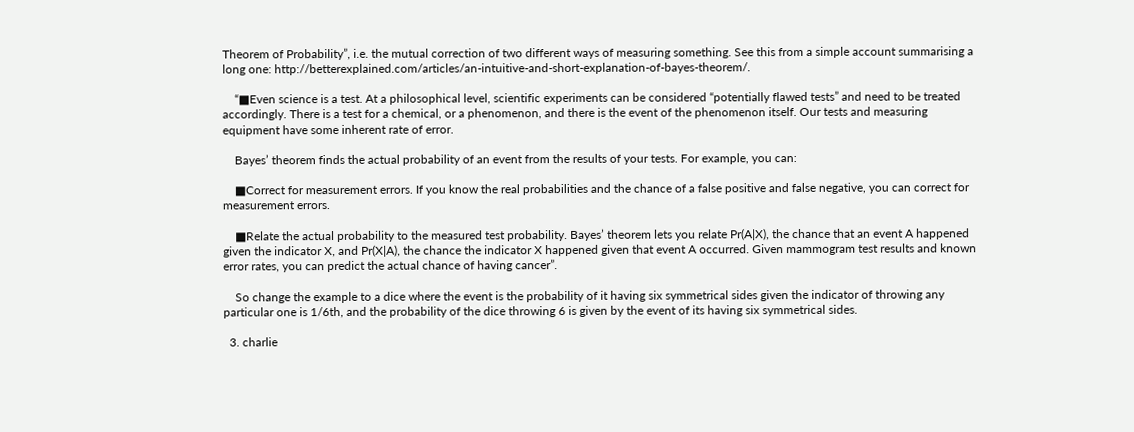Theorem of Probability”, i.e. the mutual correction of two different ways of measuring something. See this from a simple account summarising a long one: http://betterexplained.com/articles/an-intuitive-and-short-explanation-of-bayes-theorem/.

    “■Even science is a test. At a philosophical level, scientific experiments can be considered “potentially flawed tests” and need to be treated accordingly. There is a test for a chemical, or a phenomenon, and there is the event of the phenomenon itself. Our tests and measuring equipment have some inherent rate of error.

    Bayes’ theorem finds the actual probability of an event from the results of your tests. For example, you can:

    ■Correct for measurement errors. If you know the real probabilities and the chance of a false positive and false negative, you can correct for measurement errors.

    ■Relate the actual probability to the measured test probability. Bayes’ theorem lets you relate Pr(A|X), the chance that an event A happened given the indicator X, and Pr(X|A), the chance the indicator X happened given that event A occurred. Given mammogram test results and known error rates, you can predict the actual chance of having cancer”.

    So change the example to a dice where the event is the probability of it having six symmetrical sides given the indicator of throwing any particular one is 1/6th, and the probability of the dice throwing 6 is given by the event of its having six symmetrical sides.

  3. charlie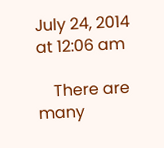July 24, 2014 at 12:06 am

    There are many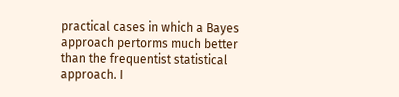practical cases in which a Bayes approach pertorms much better than the frequentist statistical approach. I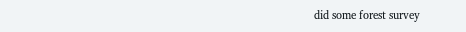did some forest survey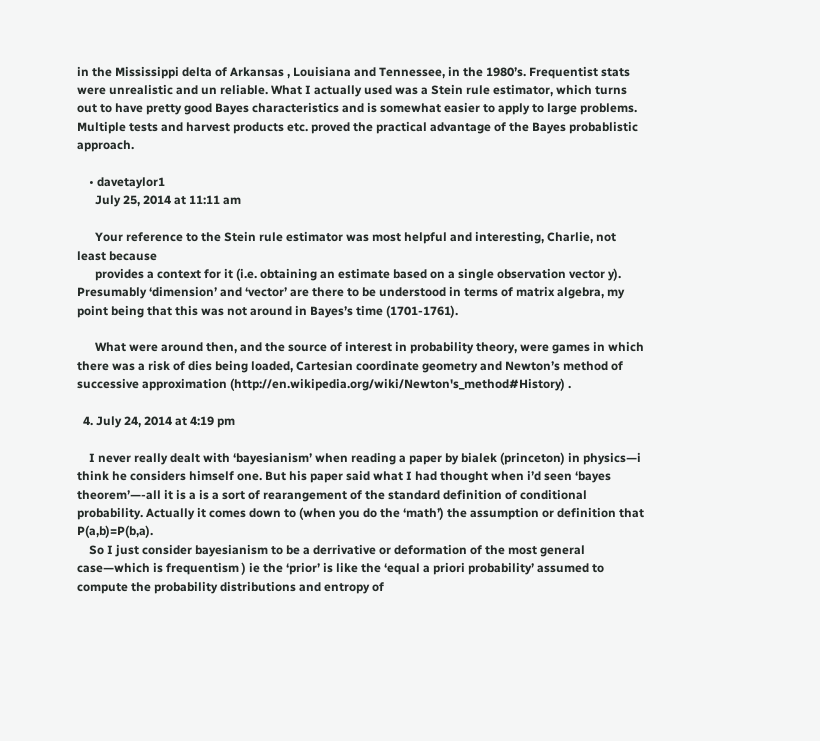in the Mississippi delta of Arkansas , Louisiana and Tennessee, in the 1980’s. Frequentist stats were unrealistic and un reliable. What I actually used was a Stein rule estimator, which turns out to have pretty good Bayes characteristics and is somewhat easier to apply to large problems. Multiple tests and harvest products etc. proved the practical advantage of the Bayes probablistic approach.

    • davetaylor1
      July 25, 2014 at 11:11 am

      Your reference to the Stein rule estimator was most helpful and interesting, Charlie, not least because
      provides a context for it (i.e. obtaining an estimate based on a single observation vector y). Presumably ‘dimension’ and ‘vector’ are there to be understood in terms of matrix algebra, my point being that this was not around in Bayes’s time (1701-1761).

      What were around then, and the source of interest in probability theory, were games in which there was a risk of dies being loaded, Cartesian coordinate geometry and Newton’s method of successive approximation (http://en.wikipedia.org/wiki/Newton's_method#History) .

  4. July 24, 2014 at 4:19 pm

    I never really dealt with ‘bayesianism’ when reading a paper by bialek (princeton) in physics—i think he considers himself one. But his paper said what I had thought when i’d seen ‘bayes theorem’—-all it is a is a sort of rearangement of the standard definition of conditional probability. Actually it comes down to (when you do the ‘math’) the assumption or definition that P(a,b)=P(b,a).
    So I just consider bayesianism to be a derrivative or deformation of the most general case—which is frequentism ) ie the ‘prior’ is like the ‘equal a priori probability’ assumed to compute the probability distributions and entropy of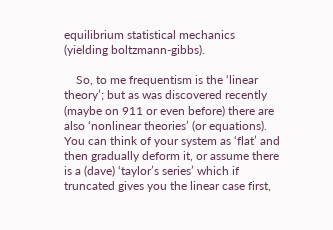equilibrium statistical mechanics (yielding boltzmann-gibbs).

    So, to me frequentism is the ‘linear theory’; but as was discovered recently (maybe on 911 or even before) there are also ‘nonlinear theories’ (or equations). You can think of your system as ‘flat’ and then gradually deform it, or assume there is a (dave) ‘taylor’s series’ which if truncated gives you the linear case first,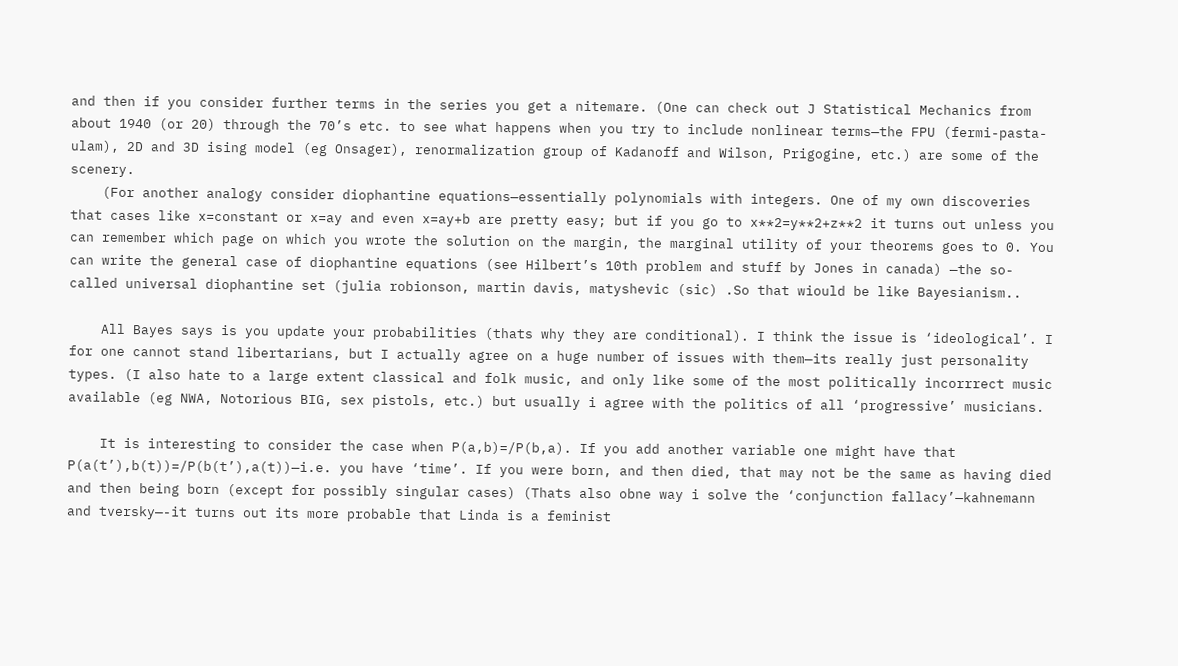and then if you consider further terms in the series you get a nitemare. (One can check out J Statistical Mechanics from about 1940 (or 20) through the 70’s etc. to see what happens when you try to include nonlinear terms—the FPU (fermi-pasta-ulam), 2D and 3D ising model (eg Onsager), renormalization group of Kadanoff and Wilson, Prigogine, etc.) are some of the scenery.
    (For another analogy consider diophantine equations—essentially polynomials with integers. One of my own discoveries that cases like x=constant or x=ay and even x=ay+b are pretty easy; but if you go to x**2=y**2+z**2 it turns out unless you can remember which page on which you wrote the solution on the margin, the marginal utility of your theorems goes to 0. You can write the general case of diophantine equations (see Hilbert’s 10th problem and stuff by Jones in canada) —the so-called universal diophantine set (julia robionson, martin davis, matyshevic (sic) .So that wiould be like Bayesianism..

    All Bayes says is you update your probabilities (thats why they are conditional). I think the issue is ‘ideological’. I for one cannot stand libertarians, but I actually agree on a huge number of issues with them—its really just personality types. (I also hate to a large extent classical and folk music, and only like some of the most politically incorrrect music available (eg NWA, Notorious BIG, sex pistols, etc.) but usually i agree with the politics of all ‘progressive’ musicians.

    It is interesting to consider the case when P(a,b)=/P(b,a). If you add another variable one might have that P(a(t’),b(t))=/P(b(t’),a(t))—i.e. you have ‘time’. If you were born, and then died, that may not be the same as having died and then being born (except for possibly singular cases) (Thats also obne way i solve the ‘conjunction fallacy’—kahnemann and tversky—-it turns out its more probable that Linda is a feminist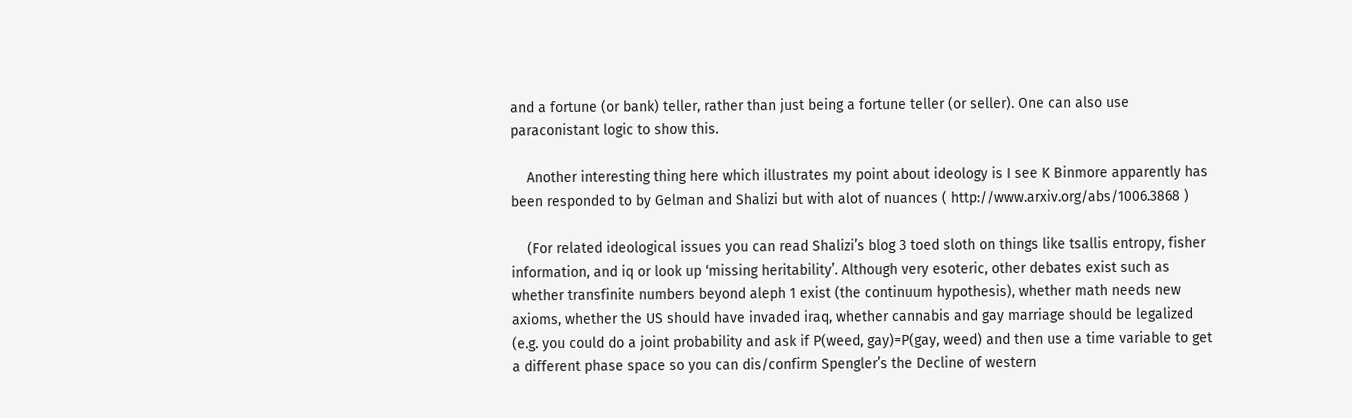and a fortune (or bank) teller, rather than just being a fortune teller (or seller). One can also use paraconistant logic to show this.

    Another interesting thing here which illustrates my point about ideology is I see K Binmore apparently has been responded to by Gelman and Shalizi but with alot of nuances ( http://www.arxiv.org/abs/1006.3868 )

    (For related ideological issues you can read Shalizi’s blog 3 toed sloth on things like tsallis entropy, fisher information, and iq or look up ‘missing heritability’. Although very esoteric, other debates exist such as whether transfinite numbers beyond aleph 1 exist (the continuum hypothesis), whether math needs new axioms, whether the US should have invaded iraq, whether cannabis and gay marriage should be legalized (e.g. you could do a joint probability and ask if P(weed, gay)=P(gay, weed) and then use a time variable to get a different phase space so you can dis/confirm Spengler’s the Decline of western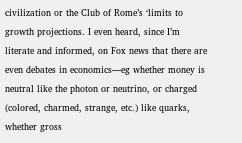civilization or the Club of Rome’s ‘limits to growth projections. I even heard, since I’m literate and informed, on Fox news that there are even debates in economics—eg whether money is neutral like the photon or neutrino, or charged (colored, charmed, strange, etc.) like quarks, whether gross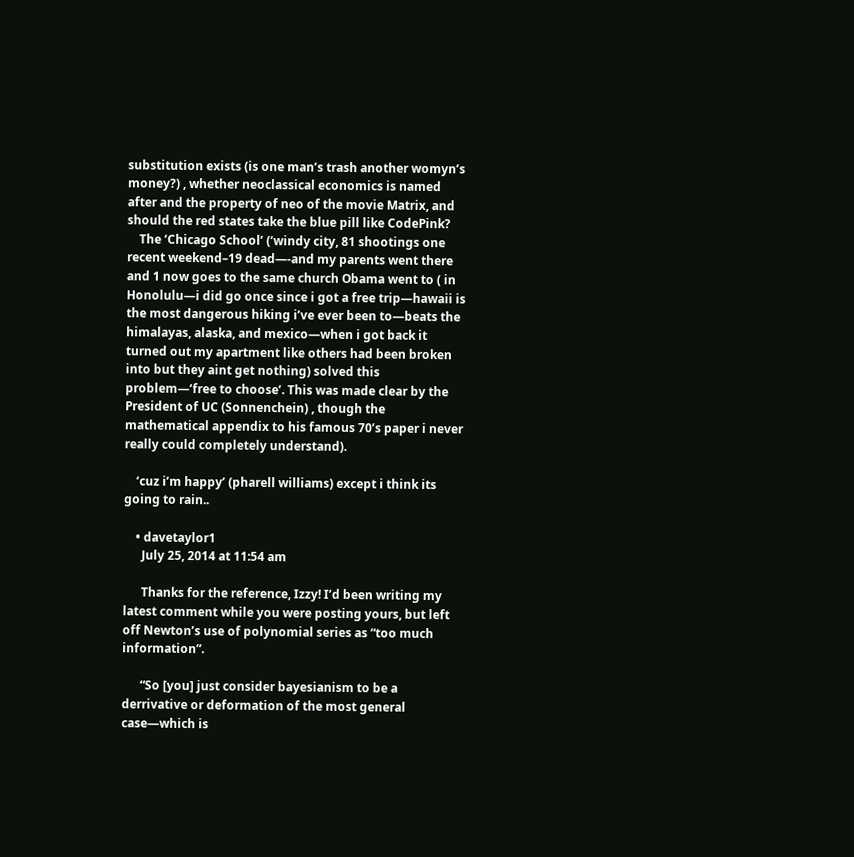substitution exists (is one man’s trash another womyn’s money?) , whether neoclassical economics is named after and the property of neo of the movie Matrix, and should the red states take the blue pill like CodePink?
    The ‘Chicago School’ (‘windy city, 81 shootings one recent weekend–19 dead—-and my parents went there and 1 now goes to the same church Obama went to ( in Honolulu—i did go once since i got a free trip—hawaii is the most dangerous hiking i’ve ever been to—beats the himalayas, alaska, and mexico—when i got back it turned out my apartment like others had been broken into but they aint get nothing) solved this problem—‘free to choose’. This was made clear by the President of UC (Sonnenchein) , though the mathematical appendix to his famous 70’s paper i never really could completely understand).

    ‘cuz i’m happy’ (pharell williams) except i think its going to rain..

    • davetaylor1
      July 25, 2014 at 11:54 am

      Thanks for the reference, Izzy! I’d been writing my latest comment while you were posting yours, but left off Newton’s use of polynomial series as “too much information”.

      “So [you] just consider bayesianism to be a derrivative or deformation of the most general case—which is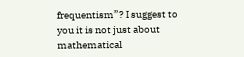frequentism”? I suggest to you it is not just about mathematical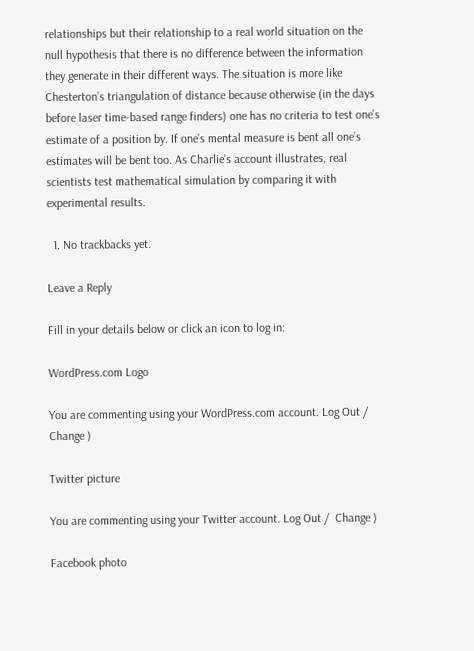relationships but their relationship to a real world situation on the null hypothesis that there is no difference between the information they generate in their different ways. The situation is more like Chesterton’s triangulation of distance because otherwise (in the days before laser time-based range finders) one has no criteria to test one’s estimate of a position by. If one’s mental measure is bent all one’s estimates will be bent too. As Charlie’s account illustrates, real scientists test mathematical simulation by comparing it with experimental results.

  1. No trackbacks yet.

Leave a Reply

Fill in your details below or click an icon to log in:

WordPress.com Logo

You are commenting using your WordPress.com account. Log Out /  Change )

Twitter picture

You are commenting using your Twitter account. Log Out /  Change )

Facebook photo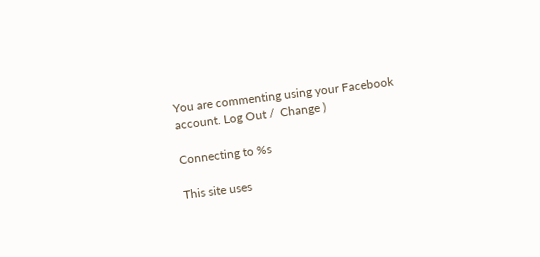You are commenting using your Facebook account. Log Out /  Change )

Connecting to %s

This site uses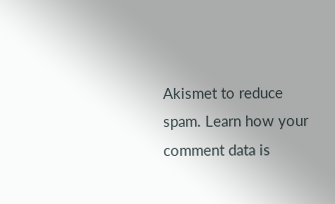Akismet to reduce spam. Learn how your comment data is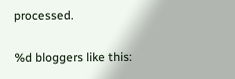processed.

%d bloggers like this: